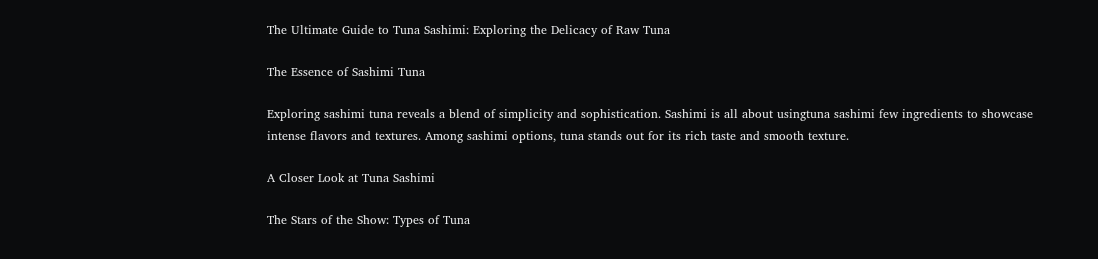The Ultimate Guide to Tuna Sashimi: Exploring the Delicacy of Raw Tuna

The Essence of Sashimi Tuna

Exploring sashimi tuna reveals a blend of simplicity and sophistication. Sashimi is all about usingtuna sashimi few ingredients to showcase intense flavors and textures. Among sashimi options, tuna stands out for its rich taste and smooth texture.

A Closer Look at Tuna Sashimi

The Stars of the Show: Types of Tuna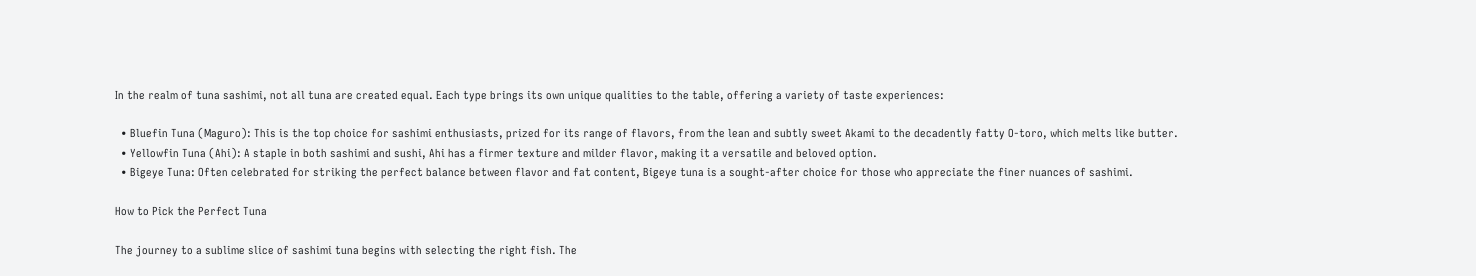In the realm of tuna sashimi, not all tuna are created equal. Each type brings its own unique qualities to the table, offering a variety of taste experiences:

  • Bluefin Tuna (Maguro): This is the top choice for sashimi enthusiasts, prized for its range of flavors, from the lean and subtly sweet Akami to the decadently fatty O-toro, which melts like butter.
  • Yellowfin Tuna (Ahi): A staple in both sashimi and sushi, Ahi has a firmer texture and milder flavor, making it a versatile and beloved option.
  • Bigeye Tuna: Often celebrated for striking the perfect balance between flavor and fat content, Bigeye tuna is a sought-after choice for those who appreciate the finer nuances of sashimi.

How to Pick the Perfect Tuna

The journey to a sublime slice of sashimi tuna begins with selecting the right fish. The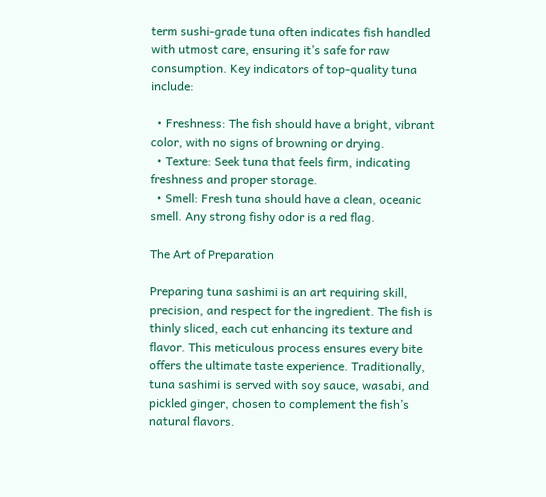term sushi-grade tuna often indicates fish handled with utmost care, ensuring it’s safe for raw consumption. Key indicators of top-quality tuna include:

  • Freshness: The fish should have a bright, vibrant color, with no signs of browning or drying.
  • Texture: Seek tuna that feels firm, indicating freshness and proper storage.
  • Smell: Fresh tuna should have a clean, oceanic smell. Any strong fishy odor is a red flag.

The Art of Preparation

Preparing tuna sashimi is an art requiring skill, precision, and respect for the ingredient. The fish is thinly sliced, each cut enhancing its texture and flavor. This meticulous process ensures every bite offers the ultimate taste experience. Traditionally, tuna sashimi is served with soy sauce, wasabi, and pickled ginger, chosen to complement the fish’s natural flavors.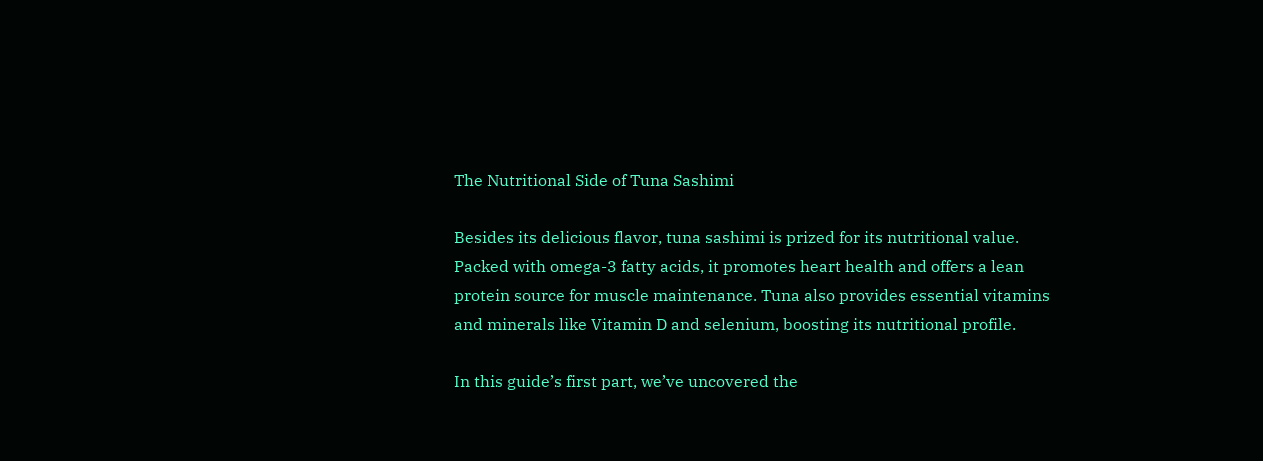The Nutritional Side of Tuna Sashimi

Besides its delicious flavor, tuna sashimi is prized for its nutritional value. Packed with omega-3 fatty acids, it promotes heart health and offers a lean protein source for muscle maintenance. Tuna also provides essential vitamins and minerals like Vitamin D and selenium, boosting its nutritional profile.

In this guide’s first part, we’ve uncovered the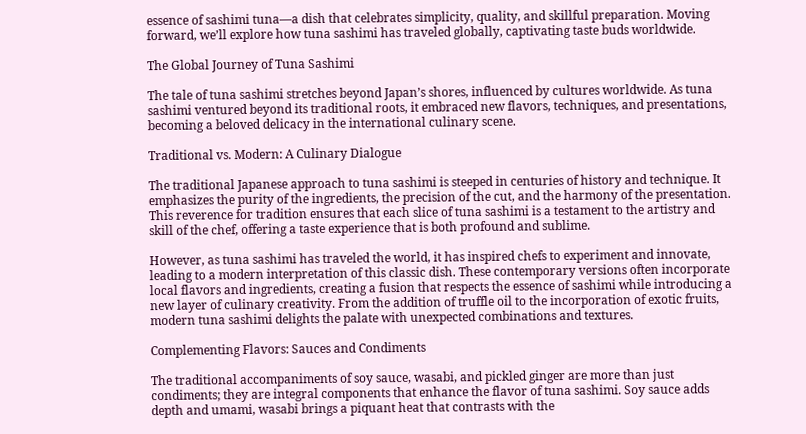essence of sashimi tuna—a dish that celebrates simplicity, quality, and skillful preparation. Moving forward, we’ll explore how tuna sashimi has traveled globally, captivating taste buds worldwide.

The Global Journey of Tuna Sashimi

The tale of tuna sashimi stretches beyond Japan’s shores, influenced by cultures worldwide. As tuna sashimi ventured beyond its traditional roots, it embraced new flavors, techniques, and presentations, becoming a beloved delicacy in the international culinary scene.

Traditional vs. Modern: A Culinary Dialogue

The traditional Japanese approach to tuna sashimi is steeped in centuries of history and technique. It emphasizes the purity of the ingredients, the precision of the cut, and the harmony of the presentation. This reverence for tradition ensures that each slice of tuna sashimi is a testament to the artistry and skill of the chef, offering a taste experience that is both profound and sublime.

However, as tuna sashimi has traveled the world, it has inspired chefs to experiment and innovate, leading to a modern interpretation of this classic dish. These contemporary versions often incorporate local flavors and ingredients, creating a fusion that respects the essence of sashimi while introducing a new layer of culinary creativity. From the addition of truffle oil to the incorporation of exotic fruits, modern tuna sashimi delights the palate with unexpected combinations and textures.

Complementing Flavors: Sauces and Condiments

The traditional accompaniments of soy sauce, wasabi, and pickled ginger are more than just condiments; they are integral components that enhance the flavor of tuna sashimi. Soy sauce adds depth and umami, wasabi brings a piquant heat that contrasts with the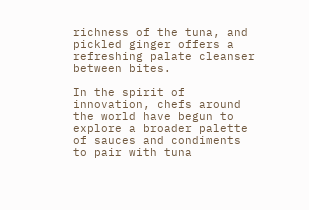richness of the tuna, and pickled ginger offers a refreshing palate cleanser between bites.

In the spirit of innovation, chefs around the world have begun to explore a broader palette of sauces and condiments to pair with tuna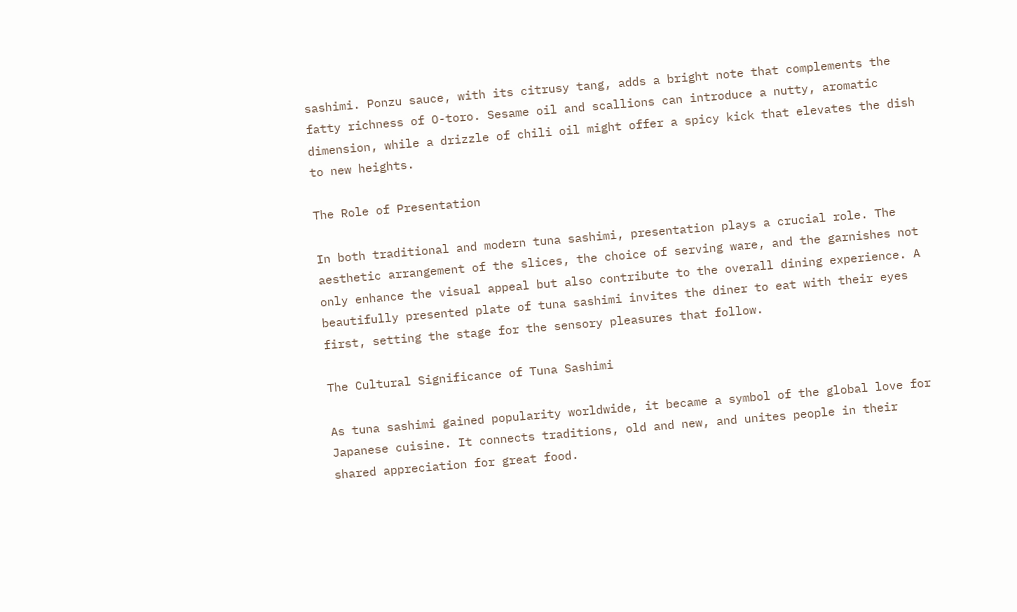sashimi. Ponzu sauce, with its citrusy tang, adds a bright note that complements the fatty richness of O-toro. Sesame oil and scallions can introduce a nutty, aromatic dimension, while a drizzle of chili oil might offer a spicy kick that elevates the dish to new heights.

The Role of Presentation

In both traditional and modern tuna sashimi, presentation plays a crucial role. The aesthetic arrangement of the slices, the choice of serving ware, and the garnishes not only enhance the visual appeal but also contribute to the overall dining experience. A beautifully presented plate of tuna sashimi invites the diner to eat with their eyes first, setting the stage for the sensory pleasures that follow.

The Cultural Significance of Tuna Sashimi

As tuna sashimi gained popularity worldwide, it became a symbol of the global love for Japanese cuisine. It connects traditions, old and new, and unites people in their shared appreciation for great food.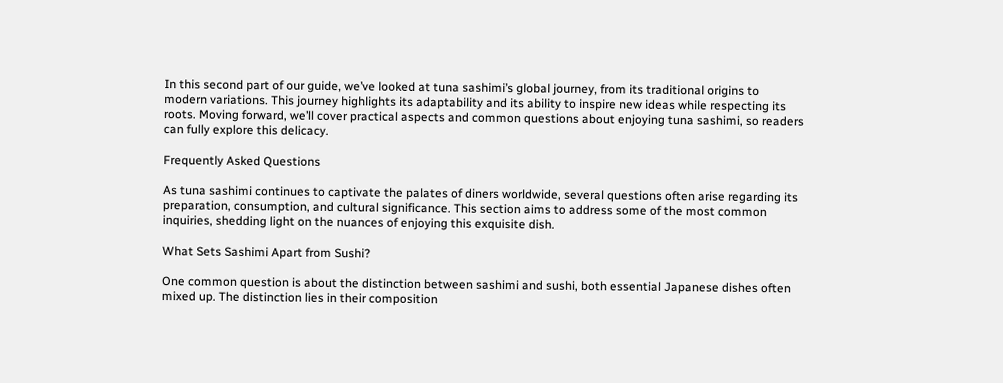In this second part of our guide, we’ve looked at tuna sashimi’s global journey, from its traditional origins to modern variations. This journey highlights its adaptability and its ability to inspire new ideas while respecting its roots. Moving forward, we’ll cover practical aspects and common questions about enjoying tuna sashimi, so readers can fully explore this delicacy.

Frequently Asked Questions

As tuna sashimi continues to captivate the palates of diners worldwide, several questions often arise regarding its preparation, consumption, and cultural significance. This section aims to address some of the most common inquiries, shedding light on the nuances of enjoying this exquisite dish.

What Sets Sashimi Apart from Sushi?

One common question is about the distinction between sashimi and sushi, both essential Japanese dishes often mixed up. The distinction lies in their composition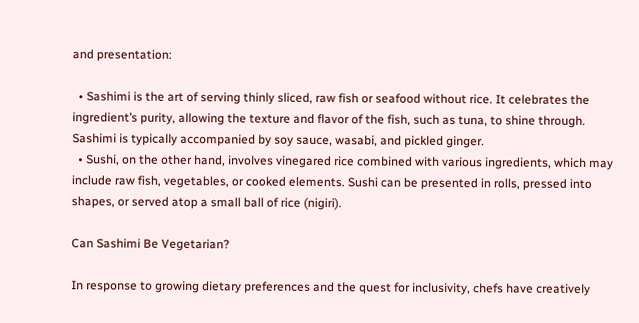and presentation:

  • Sashimi is the art of serving thinly sliced, raw fish or seafood without rice. It celebrates the ingredient’s purity, allowing the texture and flavor of the fish, such as tuna, to shine through. Sashimi is typically accompanied by soy sauce, wasabi, and pickled ginger.
  • Sushi, on the other hand, involves vinegared rice combined with various ingredients, which may include raw fish, vegetables, or cooked elements. Sushi can be presented in rolls, pressed into shapes, or served atop a small ball of rice (nigiri).

Can Sashimi Be Vegetarian?

In response to growing dietary preferences and the quest for inclusivity, chefs have creatively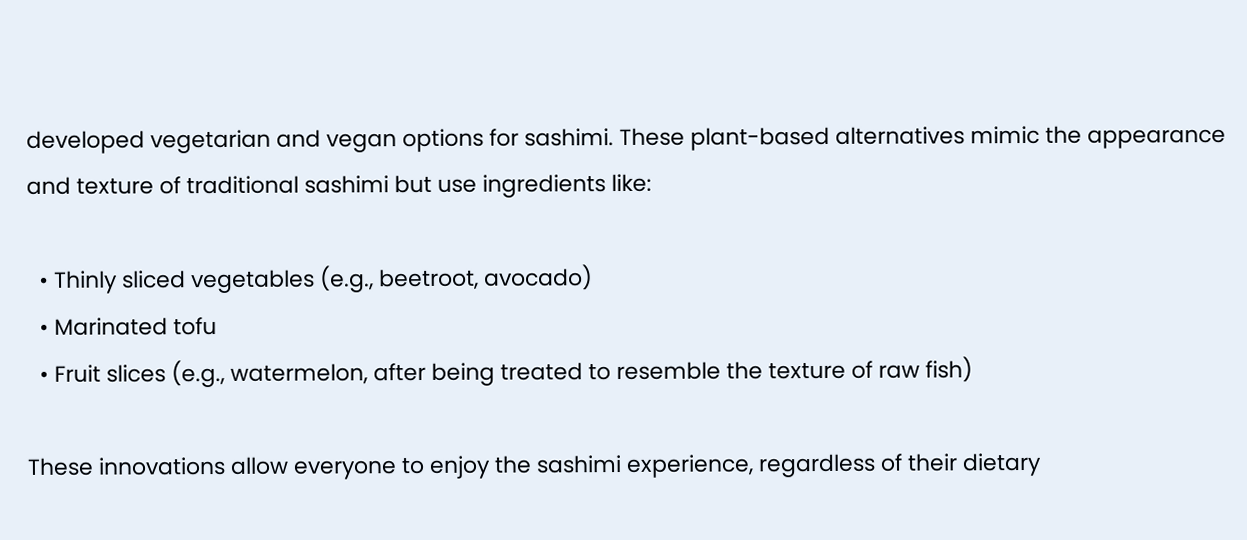developed vegetarian and vegan options for sashimi. These plant-based alternatives mimic the appearance and texture of traditional sashimi but use ingredients like:

  • Thinly sliced vegetables (e.g., beetroot, avocado)
  • Marinated tofu
  • Fruit slices (e.g., watermelon, after being treated to resemble the texture of raw fish)

These innovations allow everyone to enjoy the sashimi experience, regardless of their dietary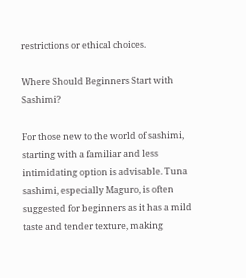restrictions or ethical choices.

Where Should Beginners Start with Sashimi?

For those new to the world of sashimi, starting with a familiar and less intimidating option is advisable. Tuna sashimi, especially Maguro, is often suggested for beginners as it has a mild taste and tender texture, making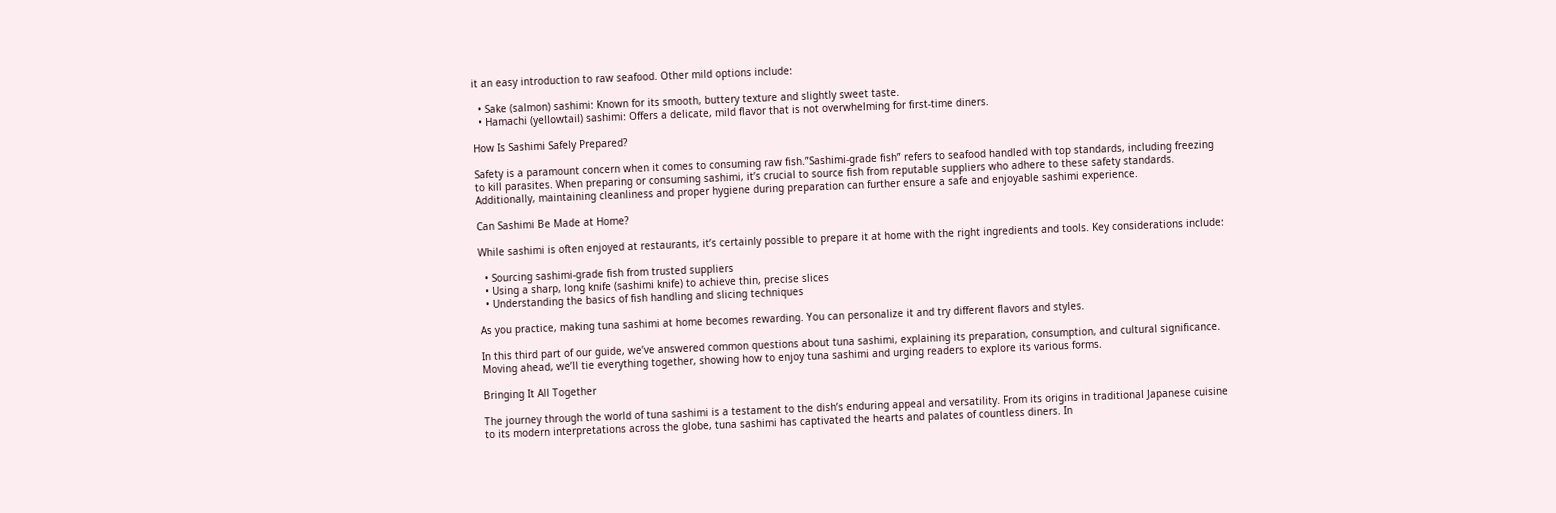it an easy introduction to raw seafood. Other mild options include:

  • Sake (salmon) sashimi: Known for its smooth, buttery texture and slightly sweet taste.
  • Hamachi (yellowtail) sashimi: Offers a delicate, mild flavor that is not overwhelming for first-time diners.

How Is Sashimi Safely Prepared?

Safety is a paramount concern when it comes to consuming raw fish.”Sashimi-grade fish” refers to seafood handled with top standards, including freezing to kill parasites. When preparing or consuming sashimi, it’s crucial to source fish from reputable suppliers who adhere to these safety standards. Additionally, maintaining cleanliness and proper hygiene during preparation can further ensure a safe and enjoyable sashimi experience.

Can Sashimi Be Made at Home?

While sashimi is often enjoyed at restaurants, it’s certainly possible to prepare it at home with the right ingredients and tools. Key considerations include:

  • Sourcing sashimi-grade fish from trusted suppliers
  • Using a sharp, long knife (sashimi knife) to achieve thin, precise slices
  • Understanding the basics of fish handling and slicing techniques

As you practice, making tuna sashimi at home becomes rewarding. You can personalize it and try different flavors and styles.

In this third part of our guide, we’ve answered common questions about tuna sashimi, explaining its preparation, consumption, and cultural significance. Moving ahead, we’ll tie everything together, showing how to enjoy tuna sashimi and urging readers to explore its various forms.

Bringing It All Together

The journey through the world of tuna sashimi is a testament to the dish’s enduring appeal and versatility. From its origins in traditional Japanese cuisine to its modern interpretations across the globe, tuna sashimi has captivated the hearts and palates of countless diners. In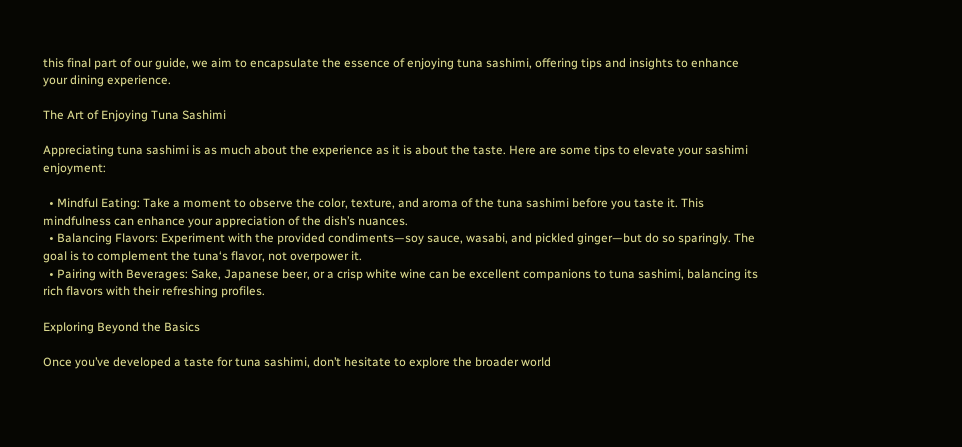this final part of our guide, we aim to encapsulate the essence of enjoying tuna sashimi, offering tips and insights to enhance your dining experience.

The Art of Enjoying Tuna Sashimi

Appreciating tuna sashimi is as much about the experience as it is about the taste. Here are some tips to elevate your sashimi enjoyment:

  • Mindful Eating: Take a moment to observe the color, texture, and aroma of the tuna sashimi before you taste it. This mindfulness can enhance your appreciation of the dish’s nuances.
  • Balancing Flavors: Experiment with the provided condiments—soy sauce, wasabi, and pickled ginger—but do so sparingly. The goal is to complement the tuna‘s flavor, not overpower it.
  • Pairing with Beverages: Sake, Japanese beer, or a crisp white wine can be excellent companions to tuna sashimi, balancing its rich flavors with their refreshing profiles.

Exploring Beyond the Basics

Once you’ve developed a taste for tuna sashimi, don’t hesitate to explore the broader world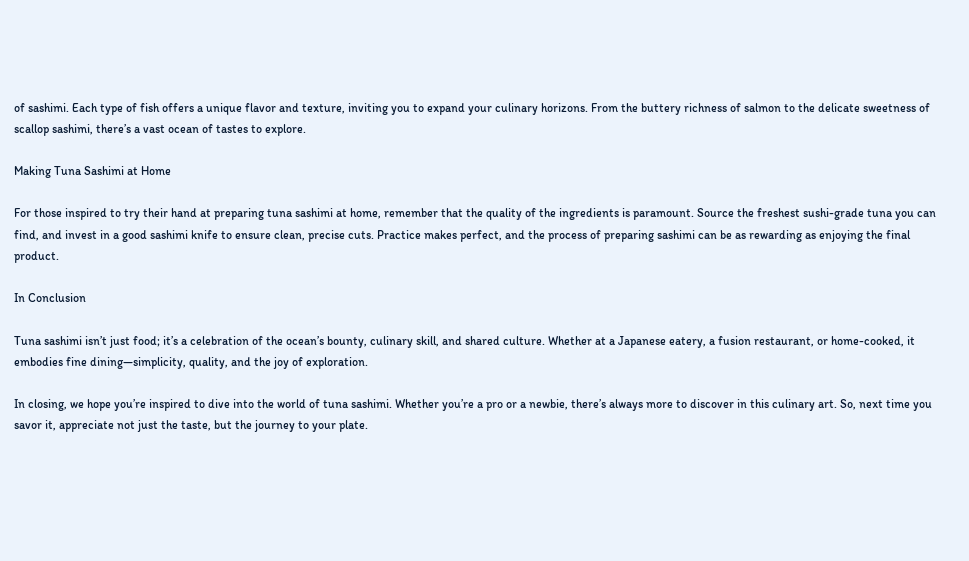of sashimi. Each type of fish offers a unique flavor and texture, inviting you to expand your culinary horizons. From the buttery richness of salmon to the delicate sweetness of scallop sashimi, there’s a vast ocean of tastes to explore.

Making Tuna Sashimi at Home

For those inspired to try their hand at preparing tuna sashimi at home, remember that the quality of the ingredients is paramount. Source the freshest sushi-grade tuna you can find, and invest in a good sashimi knife to ensure clean, precise cuts. Practice makes perfect, and the process of preparing sashimi can be as rewarding as enjoying the final product.

In Conclusion

Tuna sashimi isn’t just food; it’s a celebration of the ocean’s bounty, culinary skill, and shared culture. Whether at a Japanese eatery, a fusion restaurant, or home-cooked, it embodies fine dining—simplicity, quality, and the joy of exploration.

In closing, we hope you’re inspired to dive into the world of tuna sashimi. Whether you’re a pro or a newbie, there’s always more to discover in this culinary art. So, next time you savor it, appreciate not just the taste, but the journey to your plate.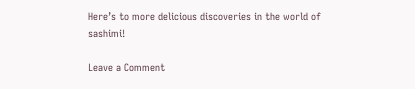Here’s to more delicious discoveries in the world of sashimi!

Leave a Comment